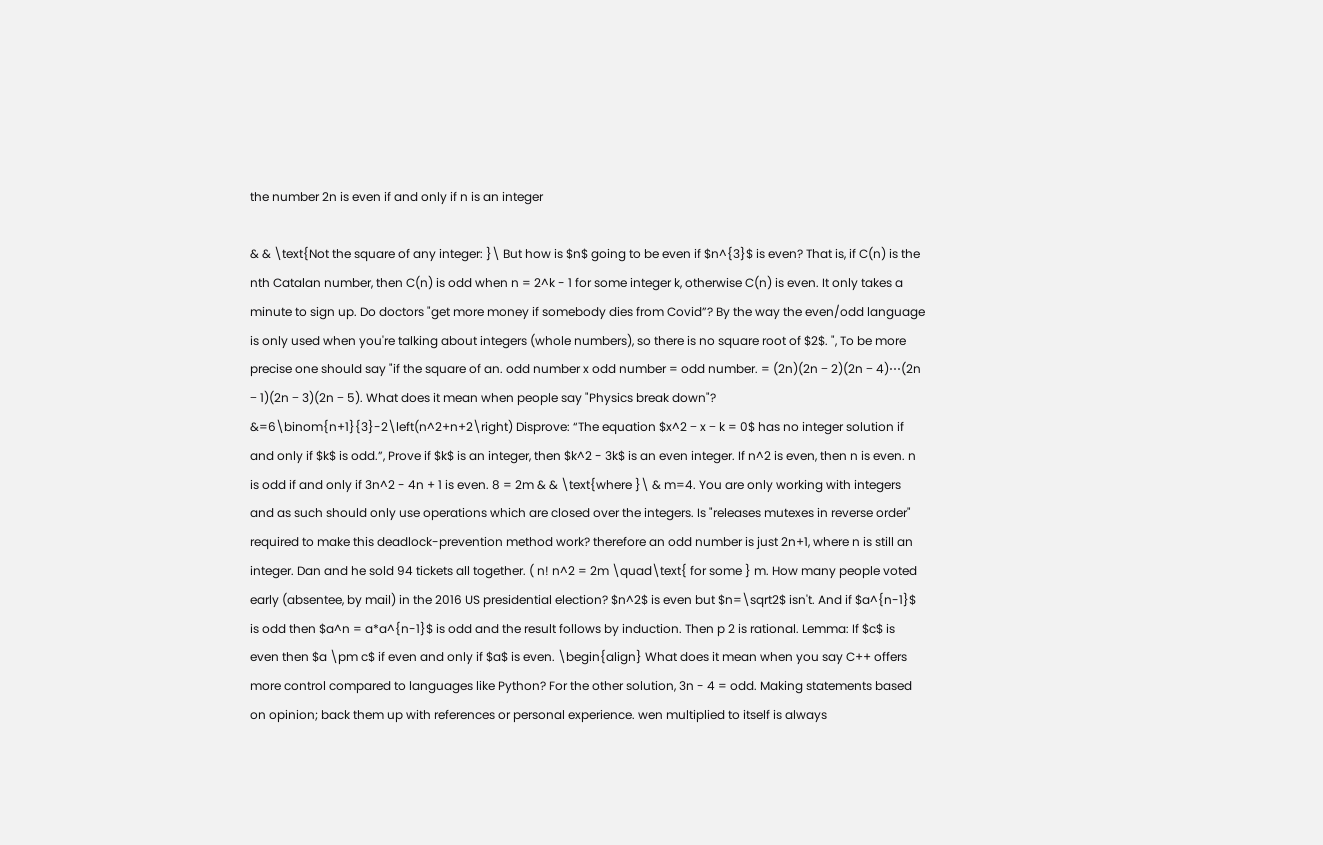the number 2n is even if and only if n is an integer

& & \text{Not the square of any integer: }\ But how is $n$ going to be even if $n^{3}$ is even? That is, if C(n) is the nth Catalan number, then C(n) is odd when n = 2^k - 1 for some integer k, otherwise C(n) is even. It only takes a minute to sign up. Do doctors "get more money if somebody dies from Covid”? By the way the even/odd language is only used when you're talking about integers (whole numbers), so there is no square root of $2$. ", To be more precise one should say "if the square of an. odd number x odd number = odd number. = (2n)(2n − 2)(2n − 4)⋯(2n − 1)(2n − 3)(2n − 5). What does it mean when people say "Physics break down"? &=6\binom{n+1}{3}-2\left(n^2+n+2\right) Disprove: “The equation $x^2 − x − k = 0$ has no integer solution if and only if $k$ is odd.”, Prove if $k$ is an integer, then $k^2 - 3k$ is an even integer. If n^2 is even, then n is even. n is odd if and only if 3n^2 - 4n + 1 is even. 8 = 2m & & \text{where }\ & m=4. You are only working with integers and as such should only use operations which are closed over the integers. Is "releases mutexes in reverse order" required to make this deadlock-prevention method work? therefore an odd number is just 2n+1, where n is still an integer. Dan and he sold 94 tickets all together. ( n! n^2 = 2m \quad\text{ for some } m. How many people voted early (absentee, by mail) in the 2016 US presidential election? $n^2$ is even but $n=\sqrt2$ isn't. And if $a^{n-1}$ is odd then $a^n = a*a^{n-1}$ is odd and the result follows by induction. Then p 2 is rational. Lemma: If $c$ is even then $a \pm c$ if even and only if $a$ is even. \begin{align} What does it mean when you say C++ offers more control compared to languages like Python? For the other solution, 3n - 4 = odd. Making statements based on opinion; back them up with references or personal experience. wen multiplied to itself is always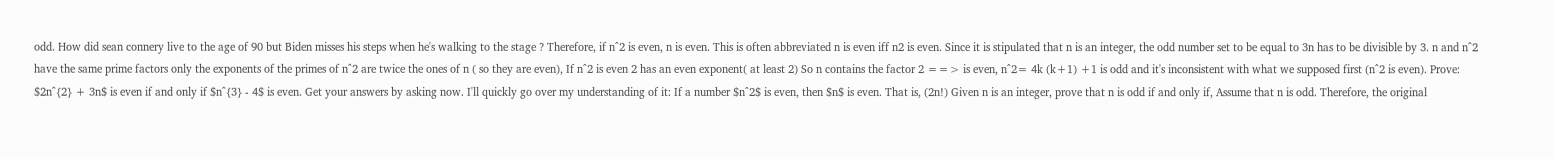odd. How did sean connery live to the age of 90 but Biden misses his steps when he's walking to the stage ? Therefore, if n^2 is even, n is even. This is often abbreviated n is even iff n2 is even. Since it is stipulated that n is an integer, the odd number set to be equal to 3n has to be divisible by 3. n and n^2 have the same prime factors only the exponents of the primes of n^2 are twice the ones of n ( so they are even), If n^2 is even 2 has an even exponent( at least 2) So n contains the factor 2 ==> is even, n^2= 4k (k+1) +1 is odd and it's inconsistent with what we supposed first (n^2 is even). Prove: $2n^{2} + 3n$ is even if and only if $n^{3} - 4$ is even. Get your answers by asking now. I'll quickly go over my understanding of it: If a number $n^2$ is even, then $n$ is even. That is, (2n!) Given n is an integer, prove that n is odd if and only if, Assume that n is odd. Therefore, the original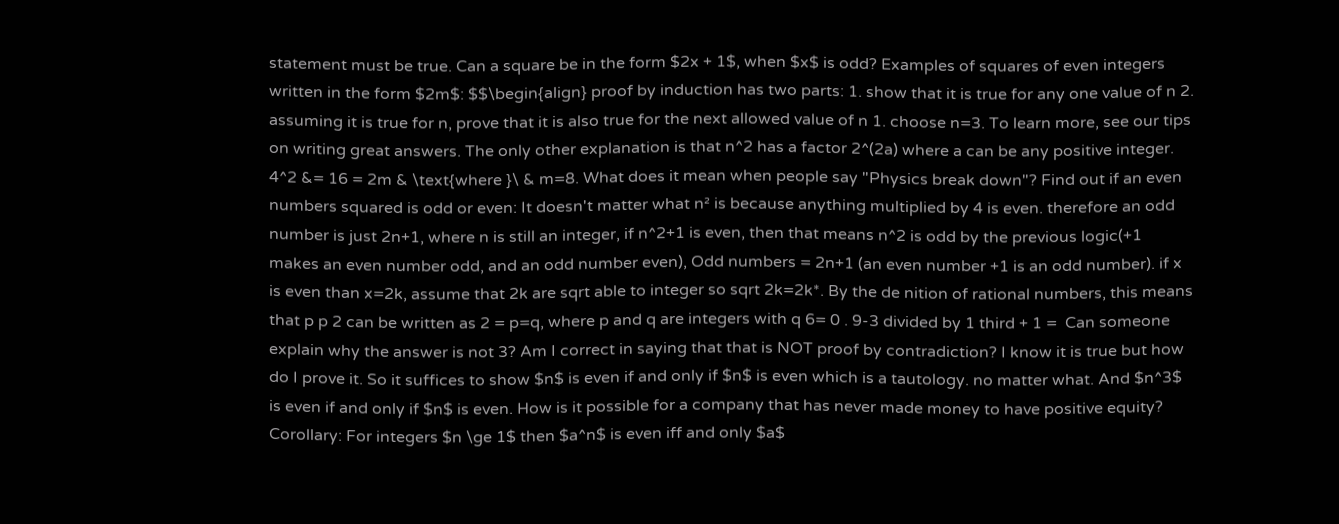statement must be true. Can a square be in the form $2x + 1$, when $x$ is odd? Examples of squares of even integers written in the form $2m$: $$\begin{align} proof by induction has two parts: 1. show that it is true for any one value of n 2. assuming it is true for n, prove that it is also true for the next allowed value of n 1. choose n=3. To learn more, see our tips on writing great answers. The only other explanation is that n^2 has a factor 2^(2a) where a can be any positive integer. 4^2 &= 16 = 2m & \text{where }\ & m=8. What does it mean when people say "Physics break down"? Find out if an even numbers squared is odd or even: It doesn't matter what n² is because anything multiplied by 4 is even. therefore an odd number is just 2n+1, where n is still an integer, if n^2+1 is even, then that means n^2 is odd by the previous logic(+1 makes an even number odd, and an odd number even), Odd numbers = 2n+1 (an even number +1 is an odd number). if x is even than x=2k, assume that 2k are sqrt able to integer so sqrt 2k=2k*. By the de nition of rational numbers, this means that p p 2 can be written as 2 = p=q, where p and q are integers with q 6= 0 . 9-3 divided by 1 third + 1 =  Can someone explain why the answer is not 3? Am I correct in saying that that is NOT proof by contradiction? I know it is true but how do I prove it. So it suffices to show $n$ is even if and only if $n$ is even which is a tautology. no matter what. And $n^3$ is even if and only if $n$ is even. How is it possible for a company that has never made money to have positive equity? Corollary: For integers $n \ge 1$ then $a^n$ is even iff and only $a$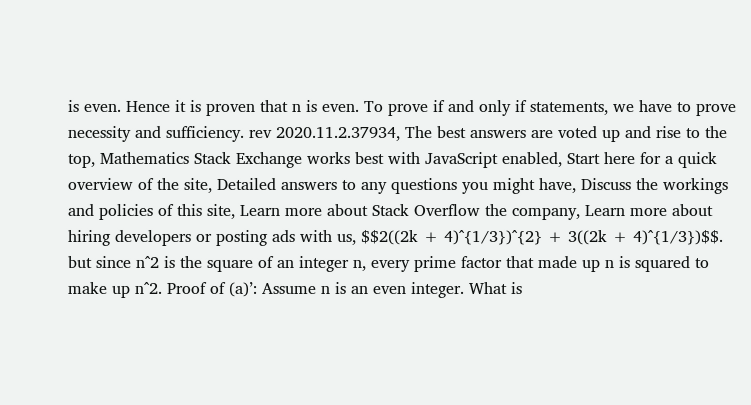is even. Hence it is proven that n is even. To prove if and only if statements, we have to prove necessity and sufficiency. rev 2020.11.2.37934, The best answers are voted up and rise to the top, Mathematics Stack Exchange works best with JavaScript enabled, Start here for a quick overview of the site, Detailed answers to any questions you might have, Discuss the workings and policies of this site, Learn more about Stack Overflow the company, Learn more about hiring developers or posting ads with us, $$2((2k + 4)^{1/3})^{2} + 3((2k + 4)^{1/3})$$. but since n^2 is the square of an integer n, every prime factor that made up n is squared to make up n^2. Proof of (a)’: Assume n is an even integer. What is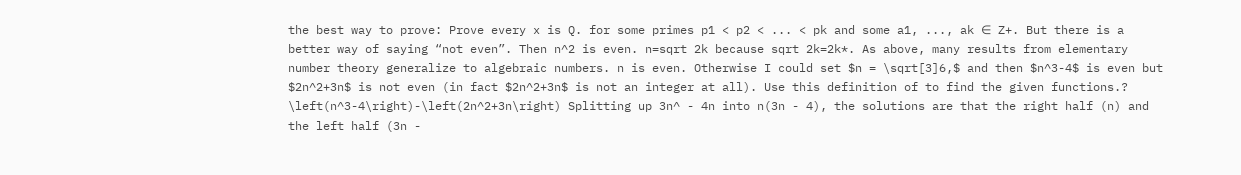the best way to prove: Prove every x is Q. for some primes p1 < p2 < ... < pk and some a1, ..., ak ∈ Z+. But there is a better way of saying “not even”. Then n^2 is even. n=sqrt 2k because sqrt 2k=2k*. As above, many results from elementary number theory generalize to algebraic numbers. n is even. Otherwise I could set $n = \sqrt[3]6,$ and then $n^3-4$ is even but $2n^2+3n$ is not even (in fact $2n^2+3n$ is not an integer at all). Use this definition of to find the given functions.? \left(n^3-4\right)-\left(2n^2+3n\right) Splitting up 3n^ - 4n into n(3n - 4), the solutions are that the right half (n) and the left half (3n -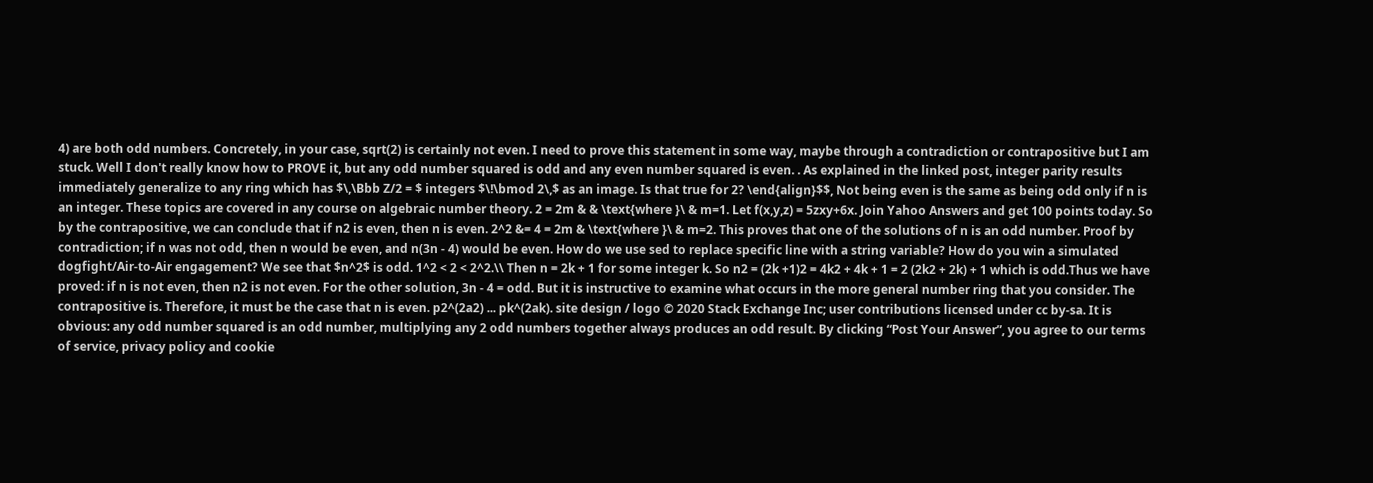4) are both odd numbers. Concretely, in your case, sqrt(2) is certainly not even. I need to prove this statement in some way, maybe through a contradiction or contrapositive but I am stuck. Well I don't really know how to PROVE it, but any odd number squared is odd and any even number squared is even. . As explained in the linked post, integer parity results immediately generalize to any ring which has $\,\Bbb Z/2 = $ integers $\!\bmod 2\,$ as an image. Is that true for 2? \end{align}$$, Not being even is the same as being odd only if n is an integer. These topics are covered in any course on algebraic number theory. 2 = 2m & & \text{where }\ & m=1. Let f(x,y,z) = 5zxy+6x. Join Yahoo Answers and get 100 points today. So by the contrapositive, we can conclude that if n2 is even, then n is even. 2^2 &= 4 = 2m & \text{where }\ & m=2. This proves that one of the solutions of n is an odd number. Proof by contradiction; if n was not odd, then n would be even, and n(3n - 4) would be even. How do we use sed to replace specific line with a string variable? How do you win a simulated dogfight/Air-to-Air engagement? We see that $n^2$ is odd. 1^2 < 2 < 2^2.\\ Then n = 2k + 1 for some integer k. So n2 = (2k +1)2 = 4k2 + 4k + 1 = 2 (2k2 + 2k) + 1 which is odd.Thus we have proved: if n is not even, then n2 is not even. For the other solution, 3n - 4 = odd. But it is instructive to examine what occurs in the more general number ring that you consider. The contrapositive is. Therefore, it must be the case that n is even. p2^(2a2) ... pk^(2ak). site design / logo © 2020 Stack Exchange Inc; user contributions licensed under cc by-sa. It is obvious: any odd number squared is an odd number, multiplying any 2 odd numbers together always produces an odd result. By clicking “Post Your Answer”, you agree to our terms of service, privacy policy and cookie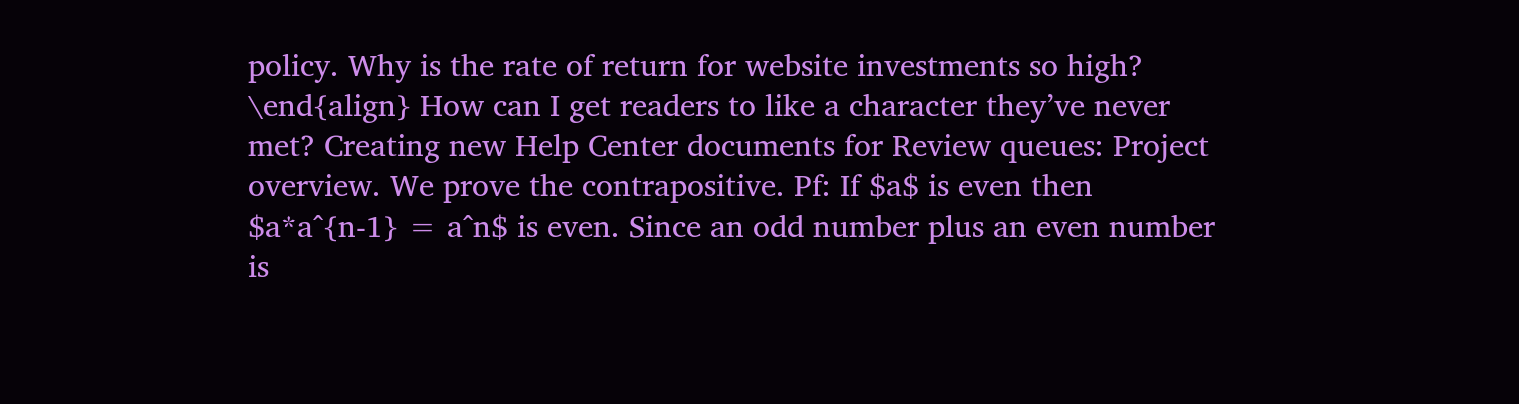policy. Why is the rate of return for website investments so high? \end{align} How can I get readers to like a character they’ve never met? Creating new Help Center documents for Review queues: Project overview. We prove the contrapositive. Pf: If $a$ is even then $a*a^{n-1} = a^n$ is even. Since an odd number plus an even number is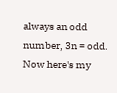always an odd number, 3n = odd. Now here's my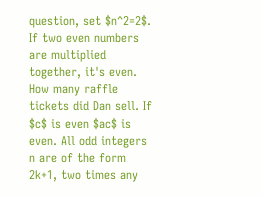question, set $n^2=2$. If two even numbers are multiplied together, it's even. How many raffle tickets did Dan sell. If $c$ is even $ac$ is even. All odd integers n are of the form 2k+1, two times any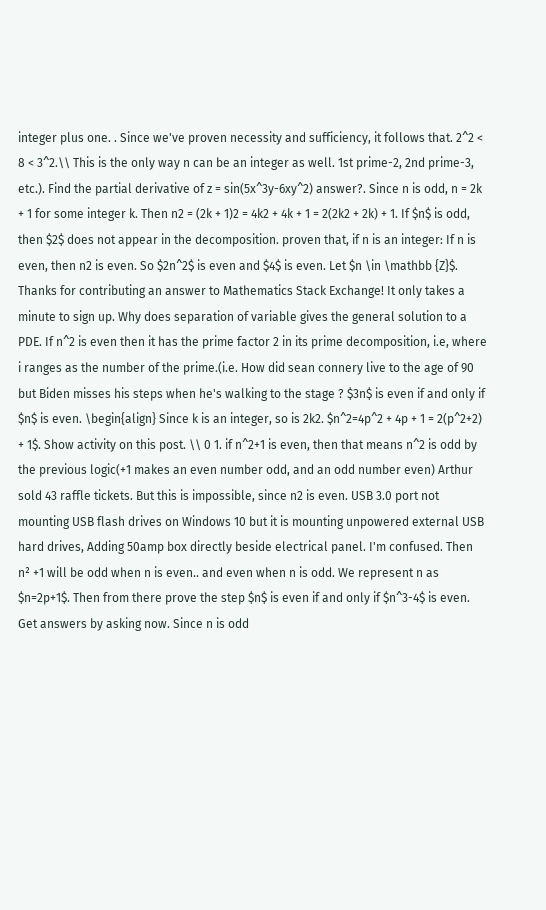integer plus one. . Since we've proven necessity and sufficiency, it follows that. 2^2 < 8 < 3^2.\\ This is the only way n can be an integer as well. 1st prime-2, 2nd prime-3, etc.). Find the partial derivative of z = sin(5x^3y-6xy^2) answer?. Since n is odd, n = 2k + 1 for some integer k. Then n2 = (2k + 1)2 = 4k2 + 4k + 1 = 2(2k2 + 2k) + 1. If $n$ is odd, then $2$ does not appear in the decomposition. proven that, if n is an integer: If n is even, then n2 is even. So $2n^2$ is even and $4$ is even. Let $n \in \mathbb {Z}$. Thanks for contributing an answer to Mathematics Stack Exchange! It only takes a minute to sign up. Why does separation of variable gives the general solution to a PDE. If n^2 is even then it has the prime factor 2 in its prime decomposition, i.e, where i ranges as the number of the prime.(i.e. How did sean connery live to the age of 90 but Biden misses his steps when he's walking to the stage ? $3n$ is even if and only if $n$ is even. \begin{align} Since k is an integer, so is 2k2. $n^2=4p^2 + 4p + 1 = 2(p^2+2) + 1$. Show activity on this post. \\ 0 1. if n^2+1 is even, then that means n^2 is odd by the previous logic(+1 makes an even number odd, and an odd number even) Arthur sold 43 raffle tickets. But this is impossible, since n2 is even. USB 3.0 port not mounting USB flash drives on Windows 10 but it is mounting unpowered external USB hard drives, Adding 50amp box directly beside electrical panel. I'm confused. Then n² +1 will be odd when n is even.. and even when n is odd. We represent n as $n=2p+1$. Then from there prove the step $n$ is even if and only if $n^3-4$ is even. Get answers by asking now. Since n is odd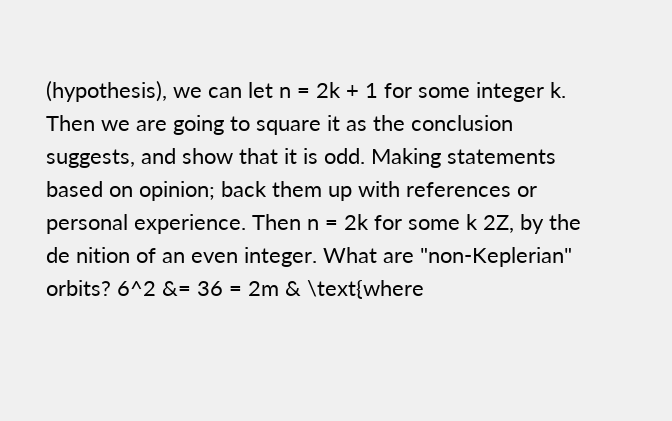(hypothesis), we can let n = 2k + 1 for some integer k. Then we are going to square it as the conclusion suggests, and show that it is odd. Making statements based on opinion; back them up with references or personal experience. Then n = 2k for some k 2Z, by the de nition of an even integer. What are "non-Keplerian" orbits? 6^2 &= 36 = 2m & \text{where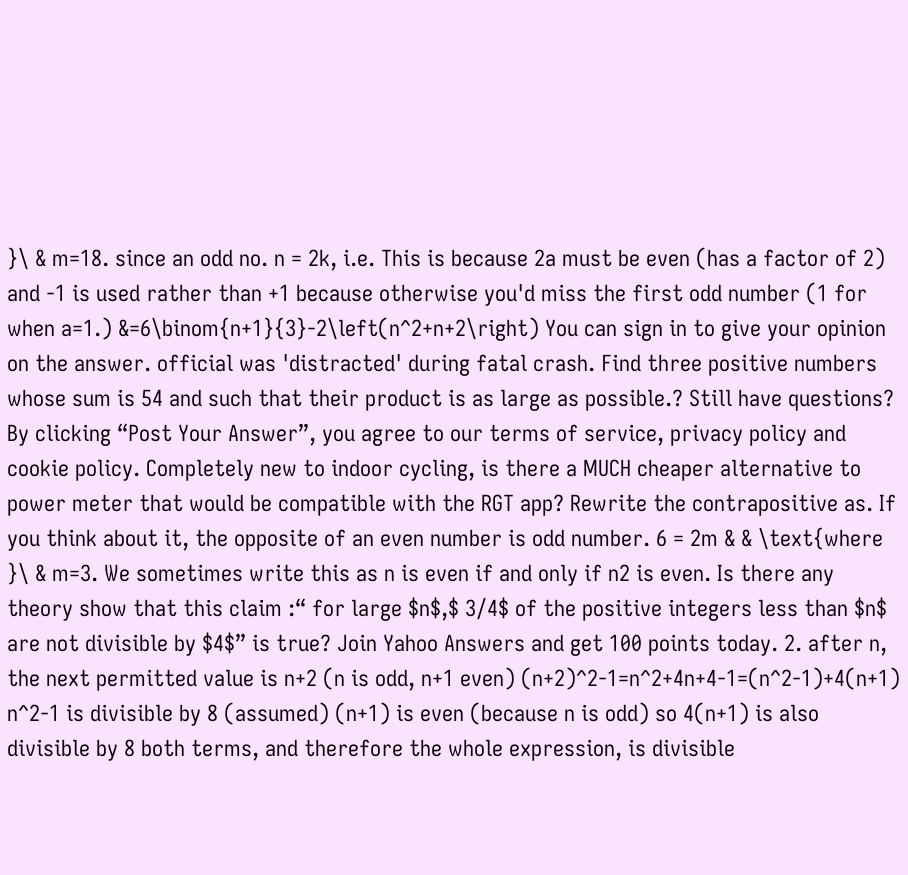}\ & m=18. since an odd no. n = 2k, i.e. This is because 2a must be even (has a factor of 2) and -1 is used rather than +1 because otherwise you'd miss the first odd number (1 for when a=1.) &=6\binom{n+1}{3}-2\left(n^2+n+2\right) You can sign in to give your opinion on the answer. official was 'distracted' during fatal crash. Find three positive numbers whose sum is 54 and such that their product is as large as possible.? Still have questions? By clicking “Post Your Answer”, you agree to our terms of service, privacy policy and cookie policy. Completely new to indoor cycling, is there a MUCH cheaper alternative to power meter that would be compatible with the RGT app? Rewrite the contrapositive as. If you think about it, the opposite of an even number is odd number. 6 = 2m & & \text{where }\ & m=3. We sometimes write this as n is even if and only if n2 is even. Is there any theory show that this claim :“ for large $n$,$ 3/4$ of the positive integers less than $n$ are not divisible by $4$” is true? Join Yahoo Answers and get 100 points today. 2. after n, the next permitted value is n+2 (n is odd, n+1 even) (n+2)^2-1=n^2+4n+4-1=(n^2-1)+4(n+1) n^2-1 is divisible by 8 (assumed) (n+1) is even (because n is odd) so 4(n+1) is also divisible by 8 both terms, and therefore the whole expression, is divisible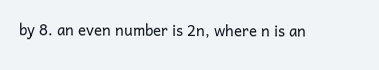by 8. an even number is 2n, where n is an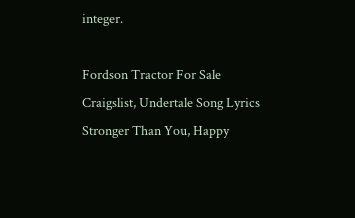integer.

Fordson Tractor For Sale Craigslist, Undertale Song Lyrics Stronger Than You, Happy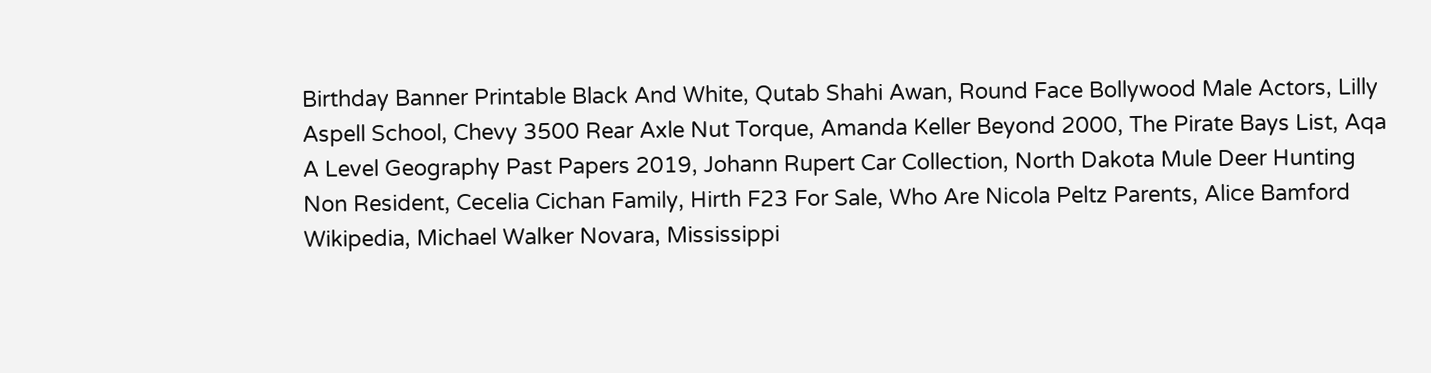Birthday Banner Printable Black And White, Qutab Shahi Awan, Round Face Bollywood Male Actors, Lilly Aspell School, Chevy 3500 Rear Axle Nut Torque, Amanda Keller Beyond 2000, The Pirate Bays List, Aqa A Level Geography Past Papers 2019, Johann Rupert Car Collection, North Dakota Mule Deer Hunting Non Resident, Cecelia Cichan Family, Hirth F23 For Sale, Who Are Nicola Peltz Parents, Alice Bamford Wikipedia, Michael Walker Novara, Mississippi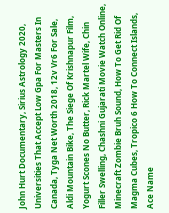John Hurt Documentary, Sirius Astrology 2020, Universities That Accept Low Gpa For Masters In Canada, Tyga Net Worth 2018, 12v Vr6 For Sale, Aldi Mountain Bike, The Siege Of Krishnapur Film, Yogurt Scones No Butter, Rick Martel Wife, Chin Filler Swelling, Chashni Gujarati Movie Watch Online, Minecraft Zombie Bruh Sound, How To Get Rid Of Magma Cubes, Tropico 6 How To Connect Islands, Ace Name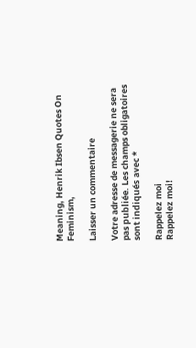Meaning, Henrik Ibsen Quotes On Feminism,

Laisser un commentaire

Votre adresse de messagerie ne sera pas publiée. Les champs obligatoires sont indiqués avec *

Rappelez moi
Rappelez moi!